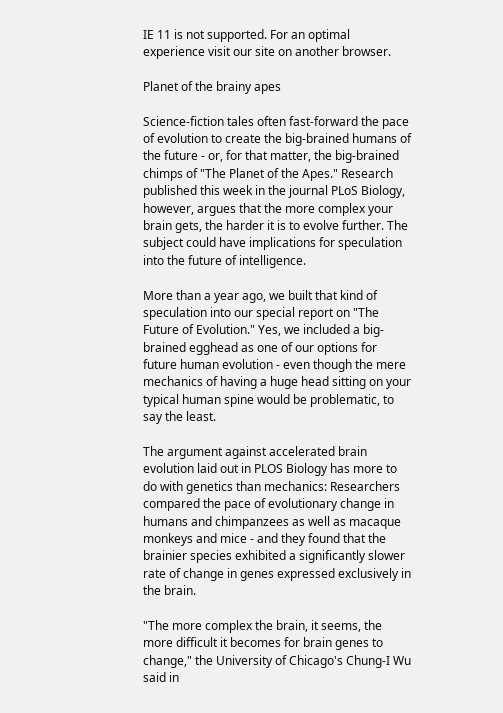IE 11 is not supported. For an optimal experience visit our site on another browser.

Planet of the brainy apes

Science-fiction tales often fast-forward the pace of evolution to create the big-brained humans of the future - or, for that matter, the big-brained chimps of "The Planet of the Apes." Research published this week in the journal PLoS Biology, however, argues that the more complex your brain gets, the harder it is to evolve further. The subject could have implications for speculation into the future of intelligence.

More than a year ago, we built that kind of speculation into our special report on "The Future of Evolution." Yes, we included a big-brained egghead as one of our options for future human evolution - even though the mere mechanics of having a huge head sitting on your typical human spine would be problematic, to say the least.

The argument against accelerated brain evolution laid out in PLOS Biology has more to do with genetics than mechanics: Researchers compared the pace of evolutionary change in humans and chimpanzees as well as macaque monkeys and mice - and they found that the brainier species exhibited a significantly slower rate of change in genes expressed exclusively in the brain.

"The more complex the brain, it seems, the more difficult it becomes for brain genes to change," the University of Chicago's Chung-I Wu said in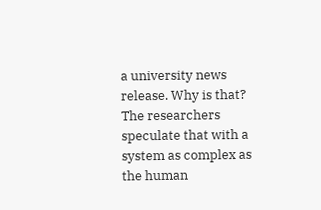a university news release. Why is that? The researchers speculate that with a system as complex as the human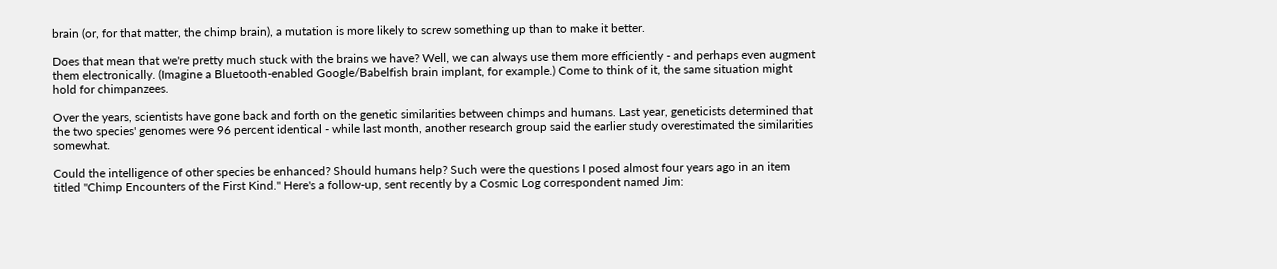brain (or, for that matter, the chimp brain), a mutation is more likely to screw something up than to make it better.

Does that mean that we're pretty much stuck with the brains we have? Well, we can always use them more efficiently - and perhaps even augment them electronically. (Imagine a Bluetooth-enabled Google/Babelfish brain implant, for example.) Come to think of it, the same situation might hold for chimpanzees.

Over the years, scientists have gone back and forth on the genetic similarities between chimps and humans. Last year, geneticists determined that the two species' genomes were 96 percent identical - while last month, another research group said the earlier study overestimated the similarities somewhat.

Could the intelligence of other species be enhanced? Should humans help? Such were the questions I posed almost four years ago in an item titled "Chimp Encounters of the First Kind." Here's a follow-up, sent recently by a Cosmic Log correspondent named Jim: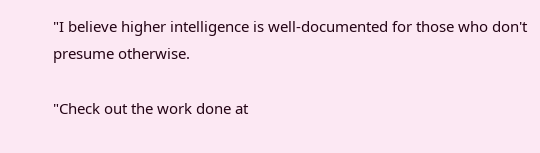"I believe higher intelligence is well-documented for those who don't presume otherwise.

"Check out the work done at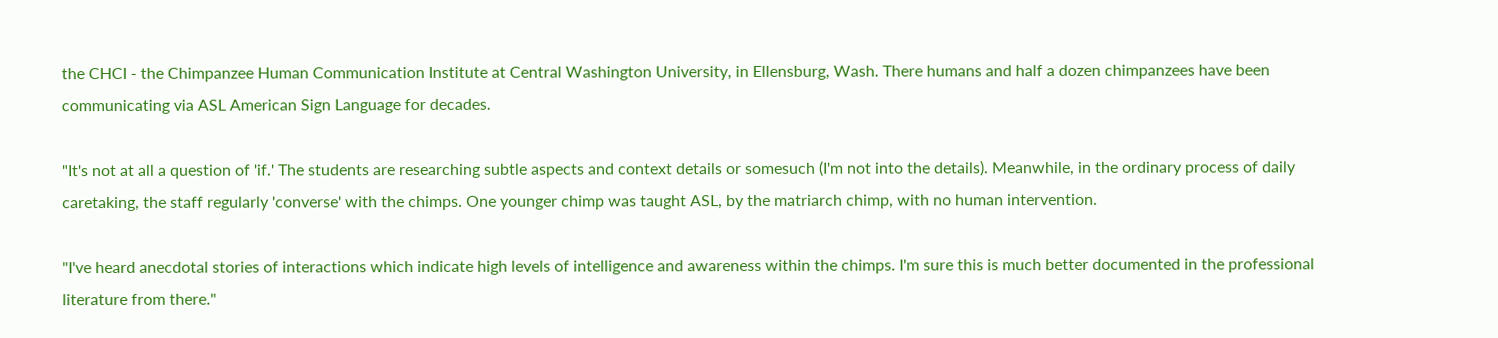the CHCI - the Chimpanzee Human Communication Institute at Central Washington University, in Ellensburg, Wash. There humans and half a dozen chimpanzees have been communicating via ASL American Sign Language for decades.

"It's not at all a question of 'if.' The students are researching subtle aspects and context details or somesuch (I'm not into the details). Meanwhile, in the ordinary process of daily caretaking, the staff regularly 'converse' with the chimps. One younger chimp was taught ASL, by the matriarch chimp, with no human intervention.

"I've heard anecdotal stories of interactions which indicate high levels of intelligence and awareness within the chimps. I'm sure this is much better documented in the professional literature from there."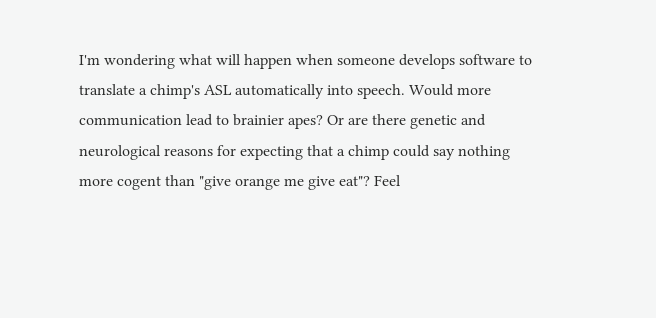I'm wondering what will happen when someone develops software to translate a chimp's ASL automatically into speech. Would more communication lead to brainier apes? Or are there genetic and neurological reasons for expecting that a chimp could say nothing more cogent than "give orange me give eat"? Feel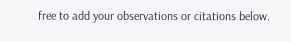free to add your observations or citations below.